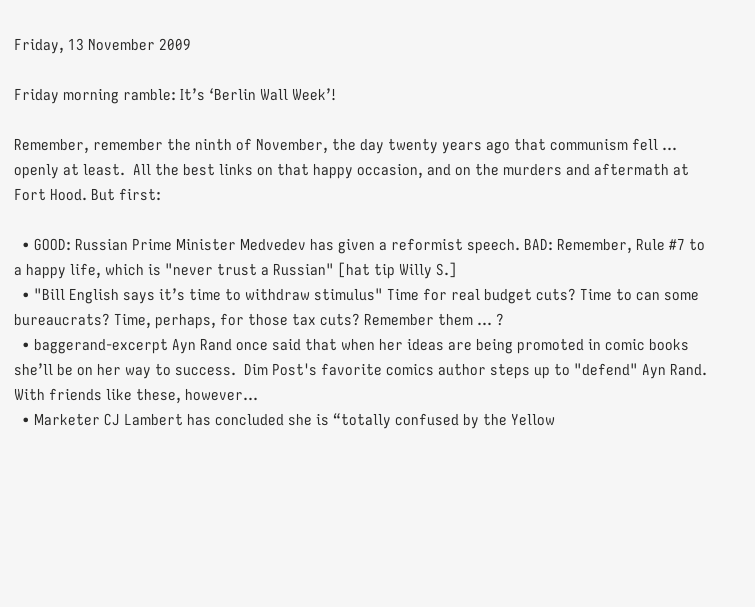Friday, 13 November 2009

Friday morning ramble: It’s ‘Berlin Wall Week’!

Remember, remember the ninth of November, the day twenty years ago that communism fell … openly at least.  All the best links on that happy occasion, and on the murders and aftermath at Fort Hood. But first:

  • GOOD: Russian Prime Minister Medvedev has given a reformist speech. BAD: Remember, Rule #7 to a happy life, which is "never trust a Russian" [hat tip Willy S.]
  • "Bill English says it’s time to withdraw stimulus" Time for real budget cuts? Time to can some bureaucrats? Time, perhaps, for those tax cuts? Remember them ... ?
  • baggerand-excerpt Ayn Rand once said that when her ideas are being promoted in comic books she’ll be on her way to success.  Dim Post's favorite comics author steps up to "defend" Ayn Rand. With friends like these, however...
  • Marketer CJ Lambert has concluded she is “totally confused by the Yellow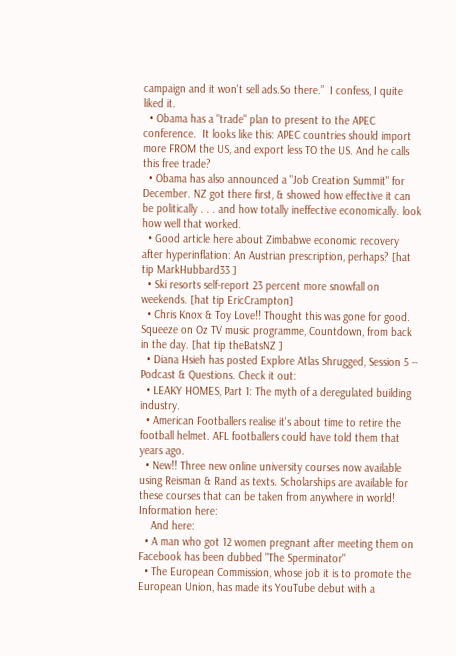campaign and it won't sell ads.So there.”  I confess, I quite liked it.
  • Obama has a "trade" plan to present to the APEC conference.  It looks like this: APEC countries should import more FROM the US, and export less TO the US. And he calls this free trade?
  • Obama has also announced a "Job Creation Summit" for December. NZ got there first, & showed how effective it can be politically . . . and how totally ineffective economically. look how well that worked.
  • Good article here about Zimbabwe economic recovery after hyperinflation: An Austrian prescription, perhaps? [hat tip MarkHubbard33 ]
  • Ski resorts self-report 23 percent more snowfall on weekends. [hat tip EricCrampton]
  • Chris Knox & Toy Love!! Thought this was gone for good. Squeeze on Oz TV music programme, Countdown, from back in the day. [hat tip theBatsNZ ]
  • Diana Hsieh has posted Explore Atlas Shrugged, Session 5 -- Podcast & Questions. Check it out:
  • LEAKY HOMES, Part 1: The myth of a deregulated building industry.
  • American Footballers realise it's about time to retire the football helmet. AFL footballers could have told them that years ago.
  • New!! Three new online university courses now available using Reisman & Rand as texts. Scholarships are available for these courses that can be taken from anywhere in world! Information here:
    And here:
  • A man who got 12 women pregnant after meeting them on Facebook has been dubbed "The Sperminator"
  • The European Commission, whose job it is to promote the European Union, has made its YouTube debut with a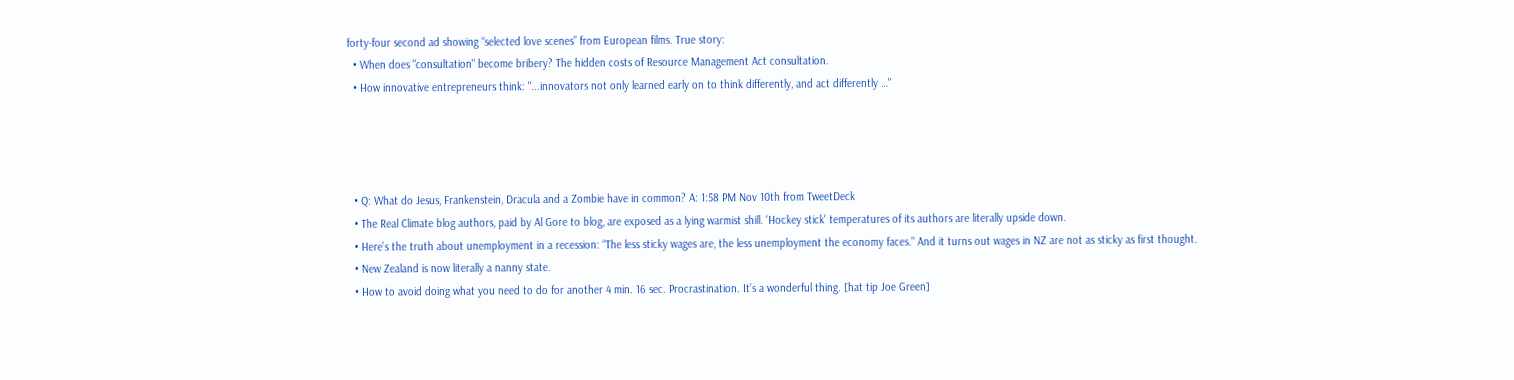forty-four second ad showing “selected love scenes” from European films. True story:
  • When does "consultation" become bribery? The hidden costs of Resource Management Act consultation.
  • How innovative entrepreneurs think: "...innovators not only learned early on to think differently, and act differently …"




  • Q: What do Jesus, Frankenstein, Dracula and a Zombie have in common? A: 1:58 PM Nov 10th from TweetDeck
  • The Real Climate blog authors, paid by Al Gore to blog, are exposed as a lying warmist shill. 'Hockey stick' temperatures of its authors are literally upside down.
  • Here’s the truth about unemployment in a recession: “The less sticky wages are, the less unemployment the economy faces." And it turns out wages in NZ are not as sticky as first thought.
  • New Zealand is now literally a nanny state.
  • How to avoid doing what you need to do for another 4 min. 16 sec. Procrastination. It’s a wonderful thing. [hat tip Joe Green]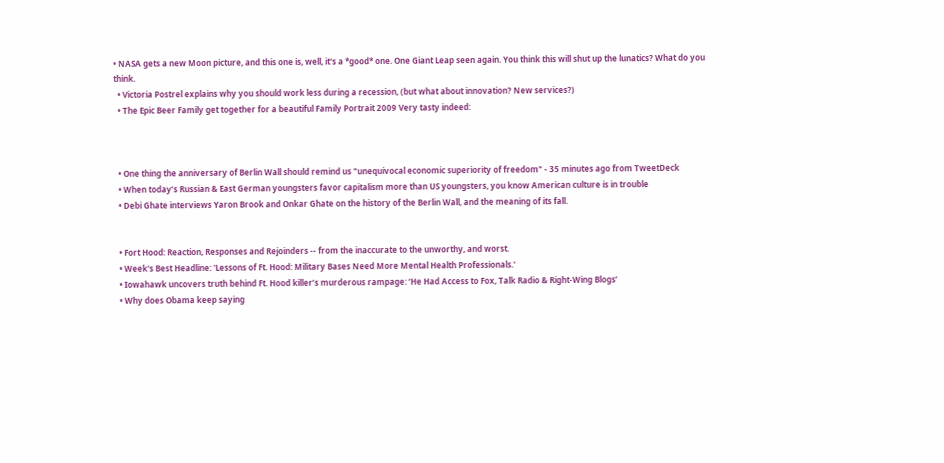• NASA gets a new Moon picture, and this one is, well, it's a *good* one. One Giant Leap seen again. You think this will shut up the lunatics? What do you think.
  • Victoria Postrel explains why you should work less during a recession, (but what about innovation? New services?)
  • The Epic Beer Family get together for a beautiful Family Portrait 2009 Very tasty indeed:



  • One thing the anniversary of Berlin Wall should remind us "unequivocal economic superiority of freedom" - 35 minutes ago from TweetDeck
  • When today’s Russian & East German youngsters favor capitalism more than US youngsters, you know American culture is in trouble
  • Debi Ghate interviews Yaron Brook and Onkar Ghate on the history of the Berlin Wall, and the meaning of its fall.


  • Fort Hood: Reaction, Responses and Rejoinders -- from the inaccurate to the unworthy, and worst.
  • Week's Best Headline: 'Lessons of Ft. Hood: Military Bases Need More Mental Health Professionals.'
  • Iowahawk uncovers truth behind Ft. Hood killer’s murderous rampage: ‘He Had Access to Fox, Talk Radio & Right-Wing Blogs’
  • Why does Obama keep saying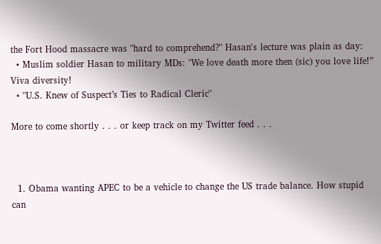the Fort Hood massacre was "hard to comprehend?" Hasan's lecture was plain as day:
  • Muslim soldier Hasan to military MDs: "We love death more then (sic) you love life!” Viva diversity!
  • "U.S. Knew of Suspect’s Ties to Radical Cleric"

More to come shortly . . . or keep track on my Twitter feed . . .



  1. Obama wanting APEC to be a vehicle to change the US trade balance. How stupid can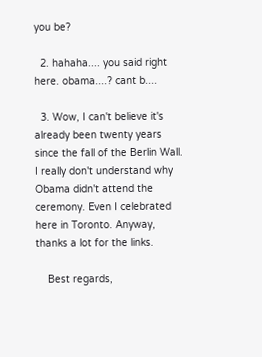you be?

  2. hahaha.... you said right here. obama....? cant b....

  3. Wow, I can't believe it's already been twenty years since the fall of the Berlin Wall. I really don't understand why Obama didn't attend the ceremony. Even I celebrated here in Toronto. Anyway, thanks a lot for the links.

    Best regards,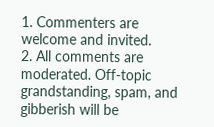1. Commenters are welcome and invited.
2. All comments are moderated. Off-topic grandstanding, spam, and gibberish will be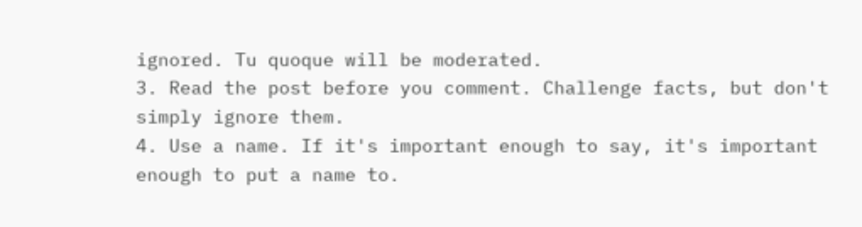ignored. Tu quoque will be moderated.
3. Read the post before you comment. Challenge facts, but don't simply ignore them.
4. Use a name. If it's important enough to say, it's important enough to put a name to.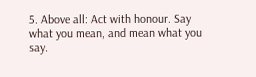5. Above all: Act with honour. Say what you mean, and mean what you say.